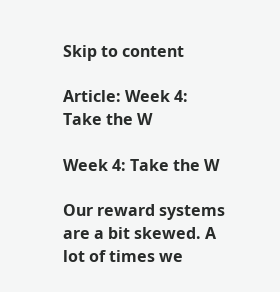Skip to content

Article: Week 4: Take the W

Week 4: Take the W

Our reward systems are a bit skewed. A lot of times we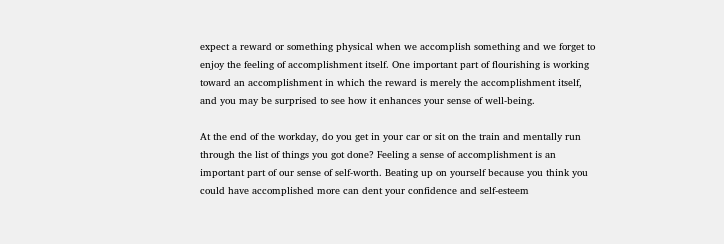expect a reward or something physical when we accomplish something and we forget to enjoy the feeling of accomplishment itself. One important part of flourishing is working toward an accomplishment in which the reward is merely the accomplishment itself, and you may be surprised to see how it enhances your sense of well-being.

At the end of the workday, do you get in your car or sit on the train and mentally run through the list of things you got done? Feeling a sense of accomplishment is an important part of our sense of self-worth. Beating up on yourself because you think you could have accomplished more can dent your confidence and self-esteem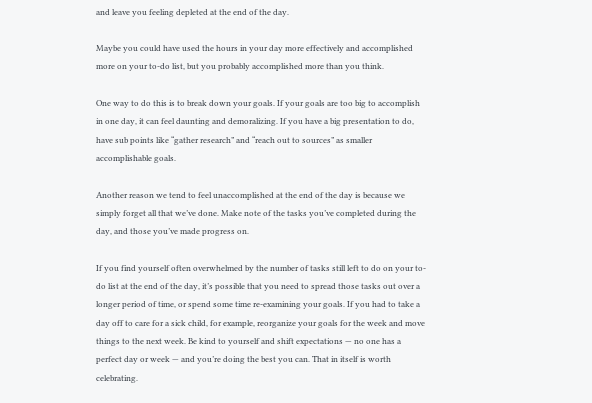and leave you feeling depleted at the end of the day.

Maybe you could have used the hours in your day more effectively and accomplished more on your to-do list, but you probably accomplished more than you think.

One way to do this is to break down your goals. If your goals are too big to accomplish in one day, it can feel daunting and demoralizing. If you have a big presentation to do, have sub points like “gather research” and “reach out to sources” as smaller accomplishable goals.

Another reason we tend to feel unaccomplished at the end of the day is because we simply forget all that we’ve done. Make note of the tasks you’ve completed during the day, and those you’ve made progress on.

If you find yourself often overwhelmed by the number of tasks still left to do on your to-do list at the end of the day, it’s possible that you need to spread those tasks out over a longer period of time, or spend some time re-examining your goals. If you had to take a day off to care for a sick child, for example, reorganize your goals for the week and move things to the next week. Be kind to yourself and shift expectations — no one has a perfect day or week — and you’re doing the best you can. That in itself is worth celebrating.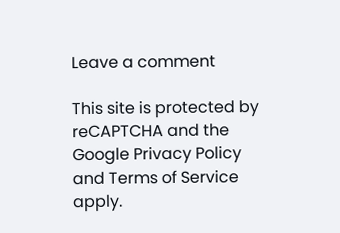Leave a comment

This site is protected by reCAPTCHA and the Google Privacy Policy and Terms of Service apply.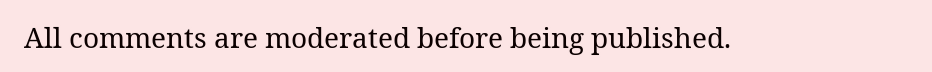All comments are moderated before being published.